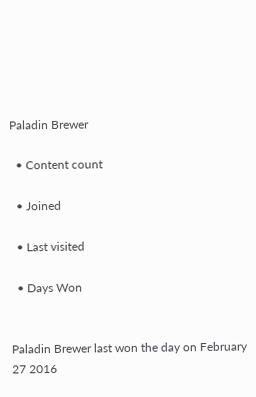Paladin Brewer

  • Content count

  • Joined

  • Last visited

  • Days Won


Paladin Brewer last won the day on February 27 2016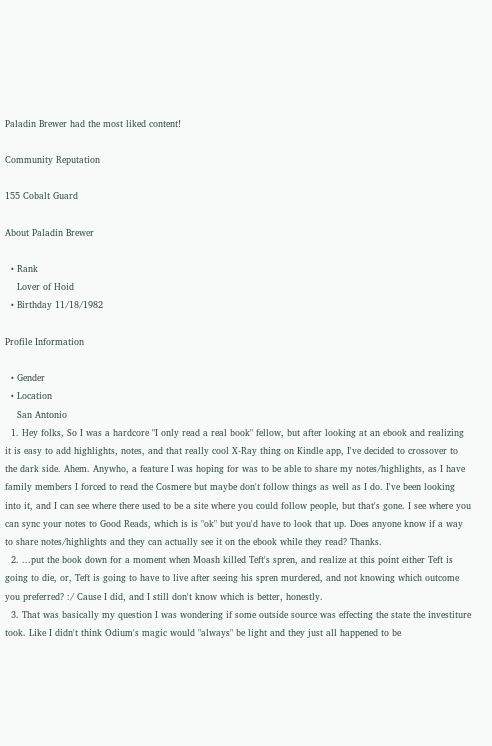Paladin Brewer had the most liked content!

Community Reputation

155 Cobalt Guard

About Paladin Brewer

  • Rank
    Lover of Hoid
  • Birthday 11/18/1982

Profile Information

  • Gender
  • Location
    San Antonio
  1. Hey folks, So I was a hardcore "I only read a real book" fellow, but after looking at an ebook and realizing it is easy to add highlights, notes, and that really cool X-Ray thing on Kindle app, I've decided to crossover to the dark side. Ahem. Anywho, a feature I was hoping for was to be able to share my notes/highlights, as I have family members I forced to read the Cosmere but maybe don't follow things as well as I do. I've been looking into it, and I can see where there used to be a site where you could follow people, but that's gone. I see where you can sync your notes to Good Reads, which is is "ok" but you'd have to look that up. Does anyone know if a way to share notes/highlights and they can actually see it on the ebook while they read? Thanks.
  2. ...put the book down for a moment when Moash killed Teft's spren, and realize at this point either Teft is going to die, or, Teft is going to have to live after seeing his spren murdered, and not knowing which outcome you preferred? :/ Cause I did, and I still don't know which is better, honestly.
  3. That was basically my question I was wondering if some outside source was effecting the state the investiture took. Like I didn't think Odium's magic would "always" be light and they just all happened to be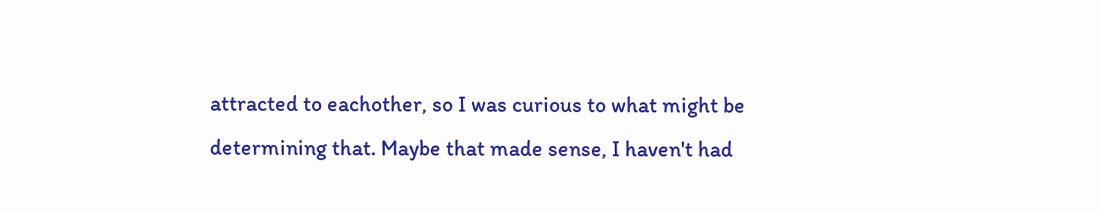attracted to eachother, so I was curious to what might be determining that. Maybe that made sense, I haven't had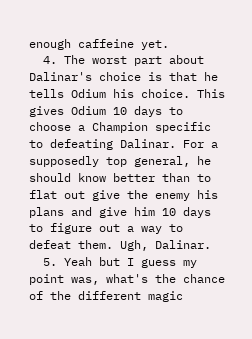enough caffeine yet.
  4. The worst part about Dalinar's choice is that he tells Odium his choice. This gives Odium 10 days to choose a Champion specific to defeating Dalinar. For a supposedly top general, he should know better than to flat out give the enemy his plans and give him 10 days to figure out a way to defeat them. Ugh, Dalinar.
  5. Yeah but I guess my point was, what's the chance of the different magic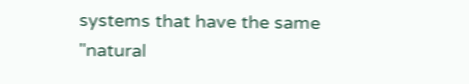systems that have the same "natural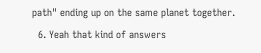path" ending up on the same planet together.
  6. Yeah that kind of answers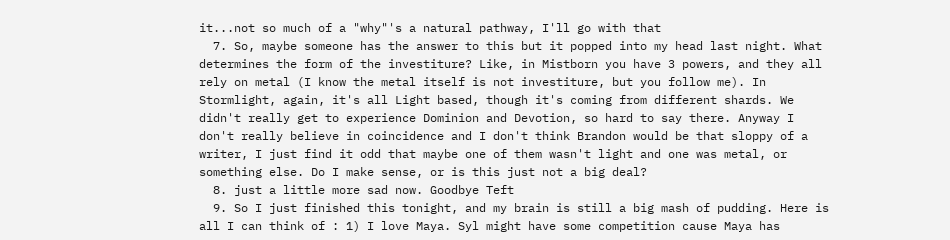it...not so much of a "why"'s a natural pathway, I'll go with that
  7. So, maybe someone has the answer to this but it popped into my head last night. What determines the form of the investiture? Like, in Mistborn you have 3 powers, and they all rely on metal (I know the metal itself is not investiture, but you follow me). In Stormlight, again, it's all Light based, though it's coming from different shards. We didn't really get to experience Dominion and Devotion, so hard to say there. Anyway I don't really believe in coincidence and I don't think Brandon would be that sloppy of a writer, I just find it odd that maybe one of them wasn't light and one was metal, or something else. Do I make sense, or is this just not a big deal?
  8. just a little more sad now. Goodbye Teft
  9. So I just finished this tonight, and my brain is still a big mash of pudding. Here is all I can think of : 1) I love Maya. Syl might have some competition cause Maya has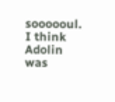soooooul. I think Adolin was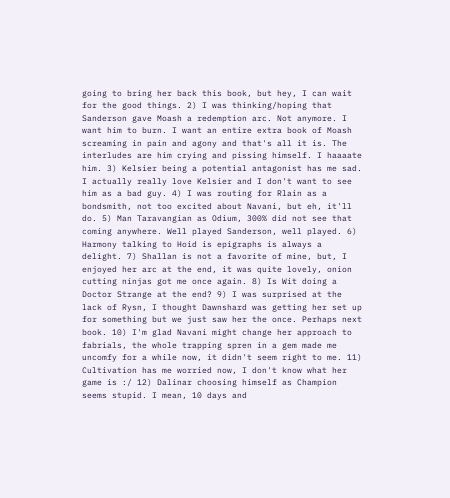going to bring her back this book, but hey, I can wait for the good things. 2) I was thinking/hoping that Sanderson gave Moash a redemption arc. Not anymore. I want him to burn. I want an entire extra book of Moash screaming in pain and agony and that's all it is. The interludes are him crying and pissing himself. I haaaate him. 3) Kelsier being a potential antagonist has me sad. I actually really love Kelsier and I don't want to see him as a bad guy. 4) I was routing for Rlain as a bondsmith, not too excited about Navani, but eh, it'll do. 5) Man Taravangian as Odium, 300% did not see that coming anywhere. Well played Sanderson, well played. 6) Harmony talking to Hoid is epigraphs is always a delight. 7) Shallan is not a favorite of mine, but, I enjoyed her arc at the end, it was quite lovely, onion cutting ninjas got me once again. 8) Is Wit doing a Doctor Strange at the end? 9) I was surprised at the lack of Rysn, I thought Dawnshard was getting her set up for something but we just saw her the once. Perhaps next book. 10) I'm glad Navani might change her approach to fabrials, the whole trapping spren in a gem made me uncomfy for a while now, it didn't seem right to me. 11) Cultivation has me worried now, I don't know what her game is :/ 12) Dalinar choosing himself as Champion seems stupid. I mean, 10 days and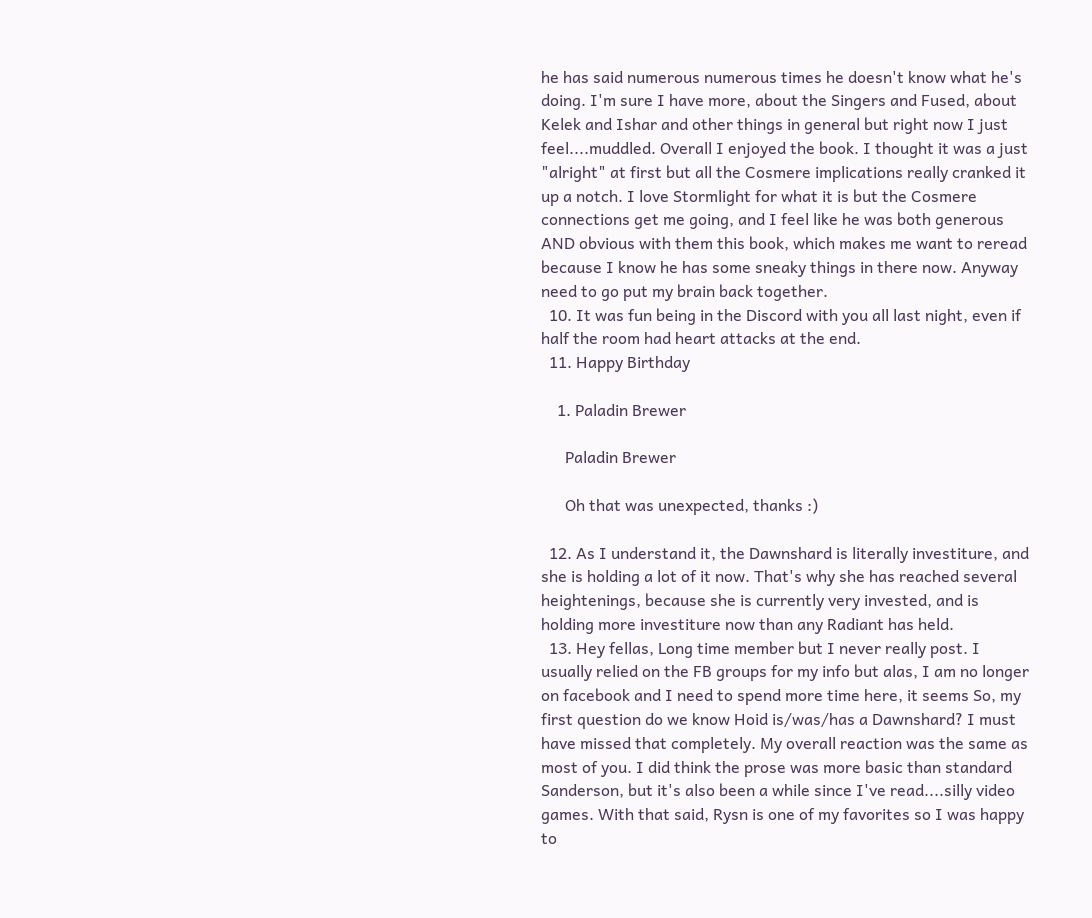he has said numerous numerous times he doesn't know what he's doing. I'm sure I have more, about the Singers and Fused, about Kelek and Ishar and other things in general but right now I just feel....muddled. Overall I enjoyed the book. I thought it was a just "alright" at first but all the Cosmere implications really cranked it up a notch. I love Stormlight for what it is but the Cosmere connections get me going, and I feel like he was both generous AND obvious with them this book, which makes me want to reread because I know he has some sneaky things in there now. Anyway need to go put my brain back together.
  10. It was fun being in the Discord with you all last night, even if half the room had heart attacks at the end.
  11. Happy Birthday

    1. Paladin Brewer

      Paladin Brewer

      Oh that was unexpected, thanks :)

  12. As I understand it, the Dawnshard is literally investiture, and she is holding a lot of it now. That's why she has reached several heightenings, because she is currently very invested, and is holding more investiture now than any Radiant has held.
  13. Hey fellas, Long time member but I never really post. I usually relied on the FB groups for my info but alas, I am no longer on facebook and I need to spend more time here, it seems So, my first question do we know Hoid is/was/has a Dawnshard? I must have missed that completely. My overall reaction was the same as most of you. I did think the prose was more basic than standard Sanderson, but it's also been a while since I've read....silly video games. With that said, Rysn is one of my favorites so I was happy to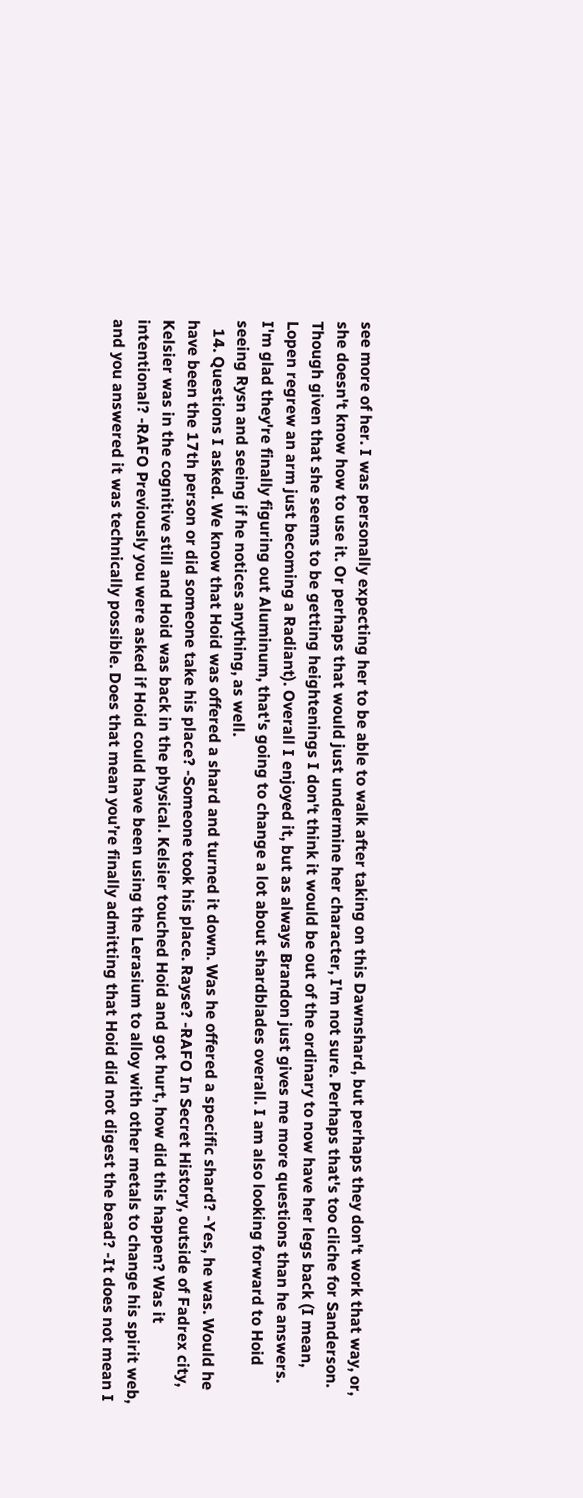see more of her. I was personally expecting her to be able to walk after taking on this Dawnshard, but perhaps they don't work that way, or, she doesn't know how to use it. Or perhaps that would just undermine her character, I'm not sure. Perhaps that's too cliche for Sanderson. Though given that she seems to be getting heightenings I don't think it would be out of the ordinary to now have her legs back (I mean, Lopen regrew an arm just becoming a Radiant). Overall I enjoyed it, but as always Brandon just gives me more questions than he answers. I'm glad they're finally figuring out Aluminum, that's going to change a lot about shardblades overall. I am also looking forward to Hoid seeing Rysn and seeing if he notices anything, as well.
  14. Questions I asked. We know that Hoid was offered a shard and turned it down. Was he offered a specific shard? -Yes, he was. Would he have been the 17th person or did someone take his place? -Someone took his place. Rayse? -RAFO In Secret History, outside of Fadrex city, Kelsier was in the cognitive still and Hoid was back in the physical. Kelsier touched Hoid and got hurt, how did this happen? Was it intentional? -RAFO Previously you were asked if Hoid could have been using the Lerasium to alloy with other metals to change his spirit web, and you answered it was technically possible. Does that mean you’re finally admitting that Hoid did not digest the bead? -It does not mean I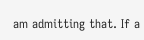am admitting that. If a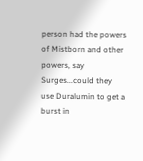person had the powers of Mistborn and other powers, say Surges...could they use Duralumin to get a burst in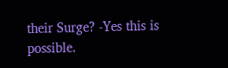their Surge? -Yes this is possible.